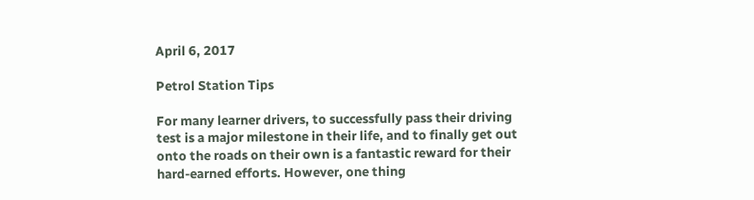April 6, 2017

Petrol Station Tips

For many learner drivers, to successfully pass their driving test is a major milestone in their life, and to finally get out onto the roads on their own is a fantastic reward for their hard-earned efforts. However, one thing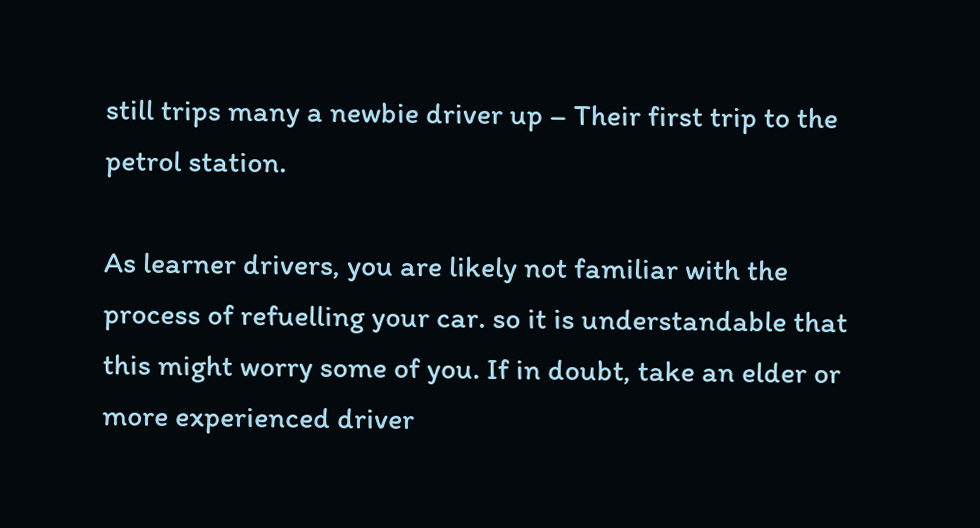still trips many a newbie driver up – Their first trip to the petrol station.

As learner drivers, you are likely not familiar with the process of refuelling your car. so it is understandable that this might worry some of you. If in doubt, take an elder or more experienced driver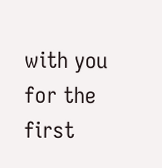with you for the first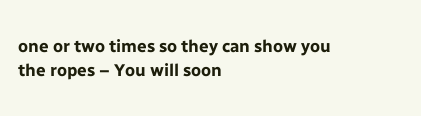one or two times so they can show you the ropes – You will soon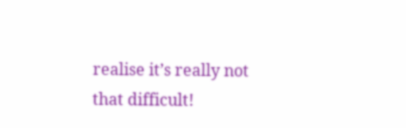realise it’s really not that difficult!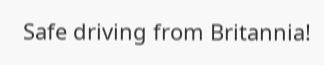Safe driving from Britannia!